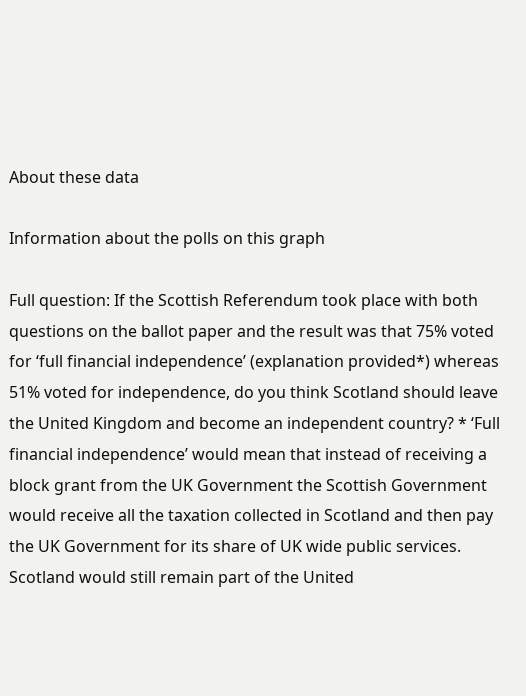About these data

Information about the polls on this graph

Full question: If the Scottish Referendum took place with both questions on the ballot paper and the result was that 75% voted for ‘full financial independence’ (explanation provided*) whereas 51% voted for independence, do you think Scotland should leave the United Kingdom and become an independent country? * ‘Full financial independence’ would mean that instead of receiving a block grant from the UK Government the Scottish Government would receive all the taxation collected in Scotland and then pay the UK Government for its share of UK wide public services. Scotland would still remain part of the United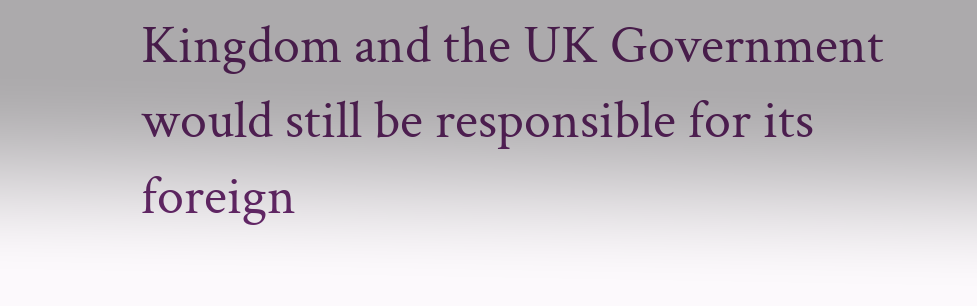Kingdom and the UK Government would still be responsible for its foreign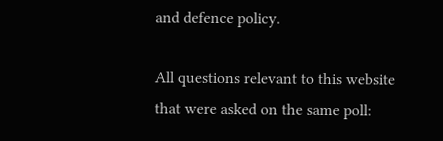and defence policy.

All questions relevant to this website that were asked on the same poll: